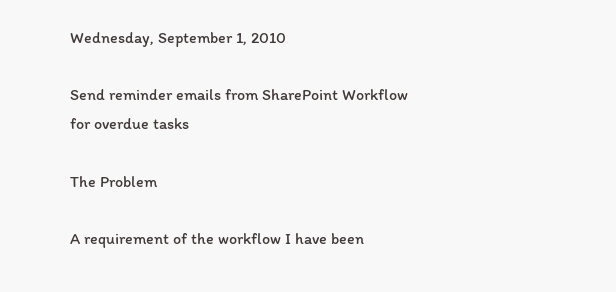Wednesday, September 1, 2010

Send reminder emails from SharePoint Workflow for overdue tasks

The Problem

A requirement of the workflow I have been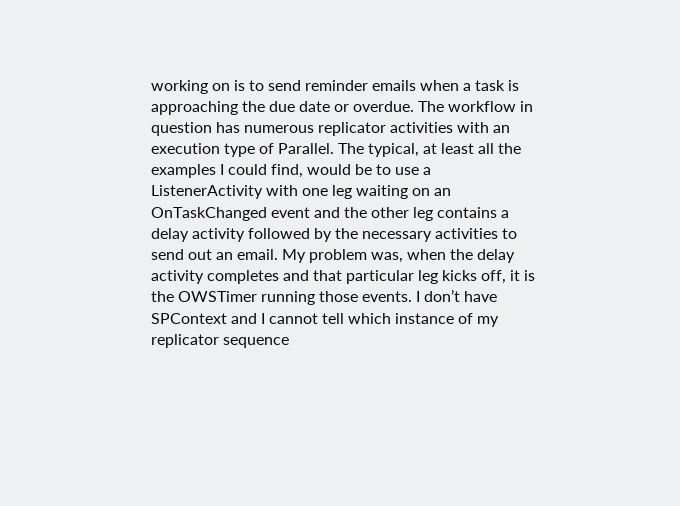working on is to send reminder emails when a task is approaching the due date or overdue. The workflow in question has numerous replicator activities with an execution type of Parallel. The typical, at least all the examples I could find, would be to use a ListenerActivity with one leg waiting on an OnTaskChanged event and the other leg contains a delay activity followed by the necessary activities to send out an email. My problem was, when the delay activity completes and that particular leg kicks off, it is the OWSTimer running those events. I don’t have SPContext and I cannot tell which instance of my replicator sequence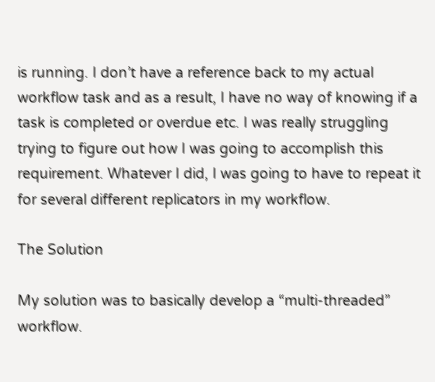is running. I don’t have a reference back to my actual workflow task and as a result, I have no way of knowing if a task is completed or overdue etc. I was really struggling trying to figure out how I was going to accomplish this requirement. Whatever I did, I was going to have to repeat it for several different replicators in my workflow.

The Solution

My solution was to basically develop a “multi-threaded” workflow.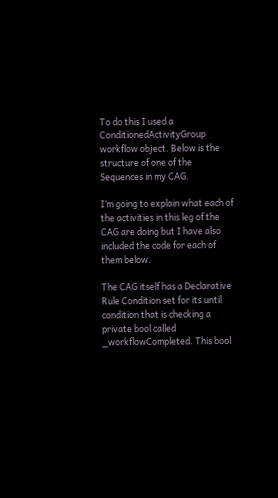To do this I used a ConditionedActivityGroup workflow object. Below is the structure of one of the Sequences in my CAG.

I’m going to explain what each of the activities in this leg of the CAG are doing but I have also included the code for each of them below.

The CAG itself has a Declarative Rule Condition set for its until condition that is checking a private bool called _workflowCompleted. This bool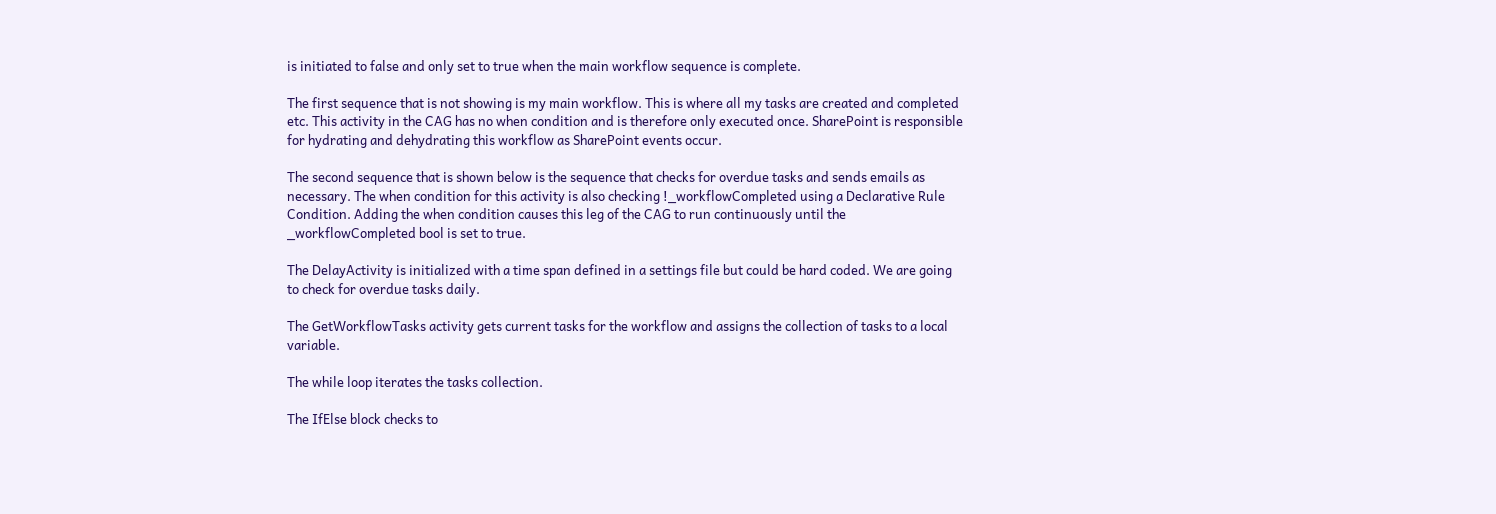is initiated to false and only set to true when the main workflow sequence is complete.

The first sequence that is not showing is my main workflow. This is where all my tasks are created and completed etc. This activity in the CAG has no when condition and is therefore only executed once. SharePoint is responsible for hydrating and dehydrating this workflow as SharePoint events occur.

The second sequence that is shown below is the sequence that checks for overdue tasks and sends emails as necessary. The when condition for this activity is also checking !_workflowCompleted using a Declarative Rule Condition. Adding the when condition causes this leg of the CAG to run continuously until the _workflowCompleted bool is set to true.

The DelayActivity is initialized with a time span defined in a settings file but could be hard coded. We are going to check for overdue tasks daily.

The GetWorkflowTasks activity gets current tasks for the workflow and assigns the collection of tasks to a local variable.

The while loop iterates the tasks collection.

The IfElse block checks to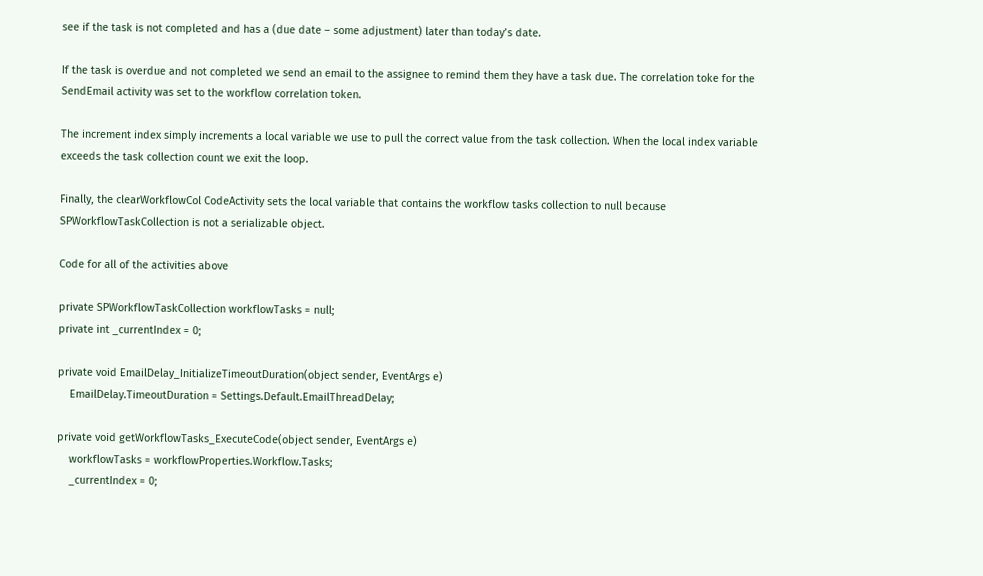see if the task is not completed and has a (due date – some adjustment) later than today’s date.

If the task is overdue and not completed we send an email to the assignee to remind them they have a task due. The correlation toke for the SendEmail activity was set to the workflow correlation token.

The increment index simply increments a local variable we use to pull the correct value from the task collection. When the local index variable exceeds the task collection count we exit the loop.

Finally, the clearWorkflowCol CodeActivity sets the local variable that contains the workflow tasks collection to null because SPWorkflowTaskCollection is not a serializable object.

Code for all of the activities above

private SPWorkflowTaskCollection workflowTasks = null;
private int _currentIndex = 0;

private void EmailDelay_InitializeTimeoutDuration(object sender, EventArgs e)
    EmailDelay.TimeoutDuration = Settings.Default.EmailThreadDelay;

private void getWorkflowTasks_ExecuteCode(object sender, EventArgs e)
    workflowTasks = workflowProperties.Workflow.Tasks;
    _currentIndex = 0;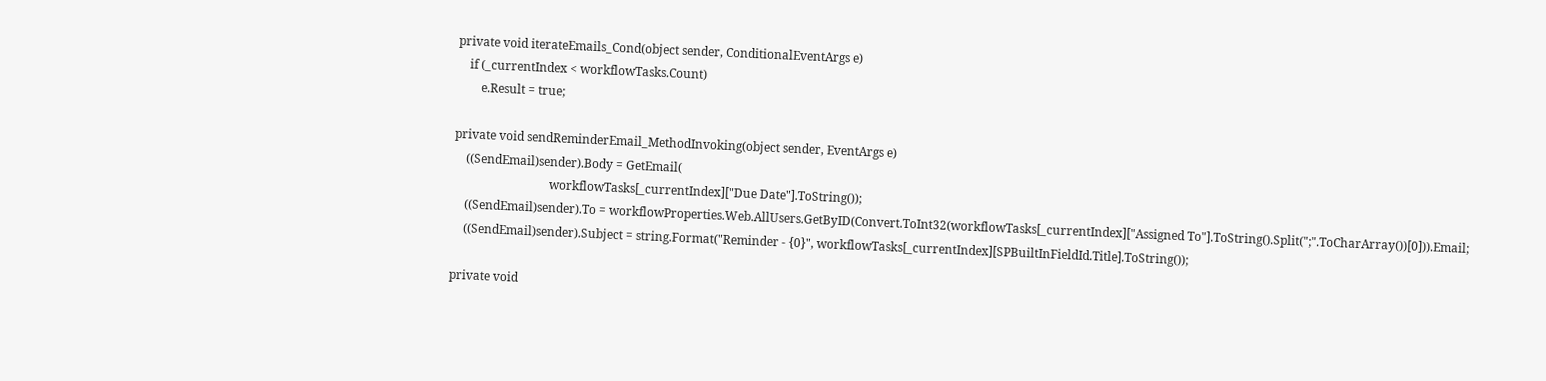private void iterateEmails_Cond(object sender, ConditionalEventArgs e)
    if (_currentIndex < workflowTasks.Count)
        e.Result = true;

private void sendReminderEmail_MethodInvoking(object sender, EventArgs e)
    ((SendEmail)sender).Body = GetEmail(
                                workflowTasks[_currentIndex]["Due Date"].ToString());
    ((SendEmail)sender).To = workflowProperties.Web.AllUsers.GetByID(Convert.ToInt32(workflowTasks[_currentIndex]["Assigned To"].ToString().Split(";".ToCharArray())[0])).Email;
    ((SendEmail)sender).Subject = string.Format("Reminder - {0}", workflowTasks[_currentIndex][SPBuiltInFieldId.Title].ToString());

private void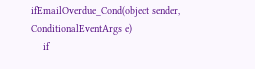ifEmailOverdue_Cond(object sender, ConditionalEventArgs e)
    if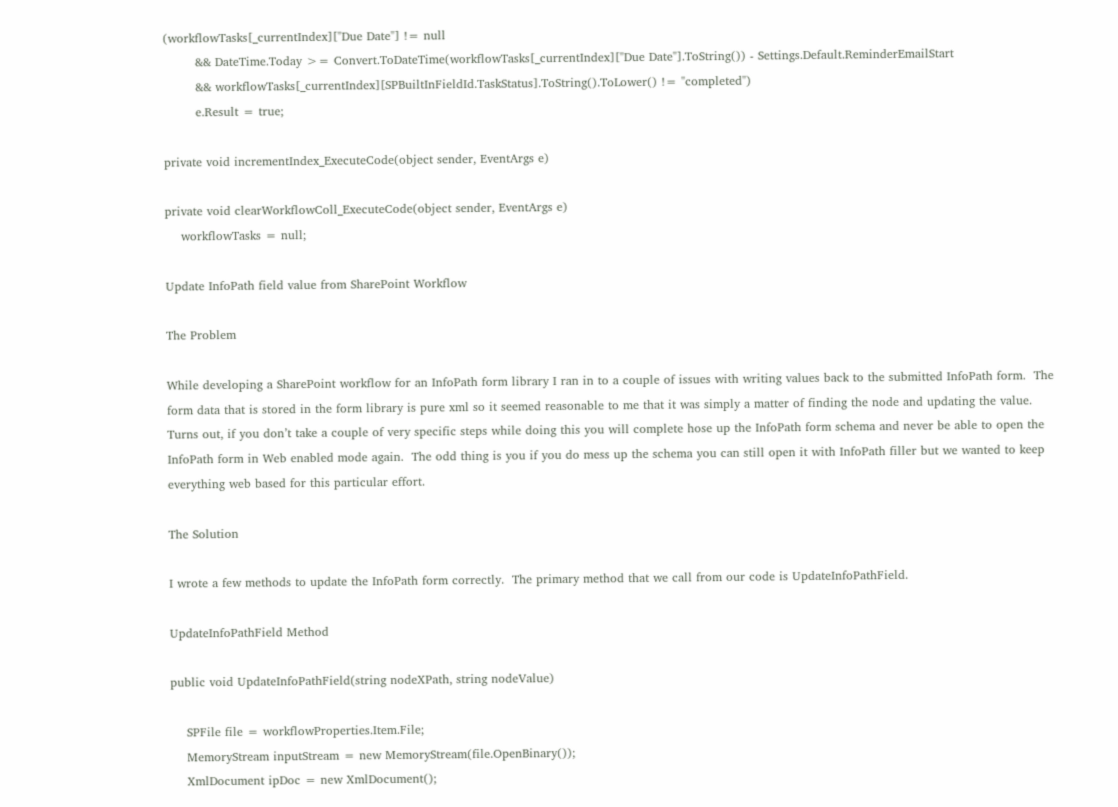(workflowTasks[_currentIndex]["Due Date"] != null
        && DateTime.Today >= Convert.ToDateTime(workflowTasks[_currentIndex]["Due Date"].ToString()) - Settings.Default.ReminderEmailStart
        && workflowTasks[_currentIndex][SPBuiltInFieldId.TaskStatus].ToString().ToLower() != "completed")
        e.Result = true;

private void incrementIndex_ExecuteCode(object sender, EventArgs e)

private void clearWorkflowColl_ExecuteCode(object sender, EventArgs e)
    workflowTasks = null;

Update InfoPath field value from SharePoint Workflow

The Problem

While developing a SharePoint workflow for an InfoPath form library I ran in to a couple of issues with writing values back to the submitted InfoPath form.  The form data that is stored in the form library is pure xml so it seemed reasonable to me that it was simply a matter of finding the node and updating the value.  Turns out, if you don’t take a couple of very specific steps while doing this you will complete hose up the InfoPath form schema and never be able to open the InfoPath form in Web enabled mode again.  The odd thing is you if you do mess up the schema you can still open it with InfoPath filler but we wanted to keep everything web based for this particular effort.

The Solution

I wrote a few methods to update the InfoPath form correctly.  The primary method that we call from our code is UpdateInfoPathField.

UpdateInfoPathField Method

public void UpdateInfoPathField(string nodeXPath, string nodeValue)

    SPFile file = workflowProperties.Item.File;
    MemoryStream inputStream = new MemoryStream(file.OpenBinary());
    XmlDocument ipDoc = new XmlDocument();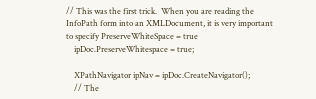// This was the first trick.  When you are reading the InfoPath form into an XMLDocument, it is very important to specify PreserveWhiteSpace = true
    ipDoc.PreserveWhitespace = true;

    XPathNavigator ipNav = ipDoc.CreateNavigator();
    // The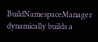BuildNamespaceManager dynamically builds a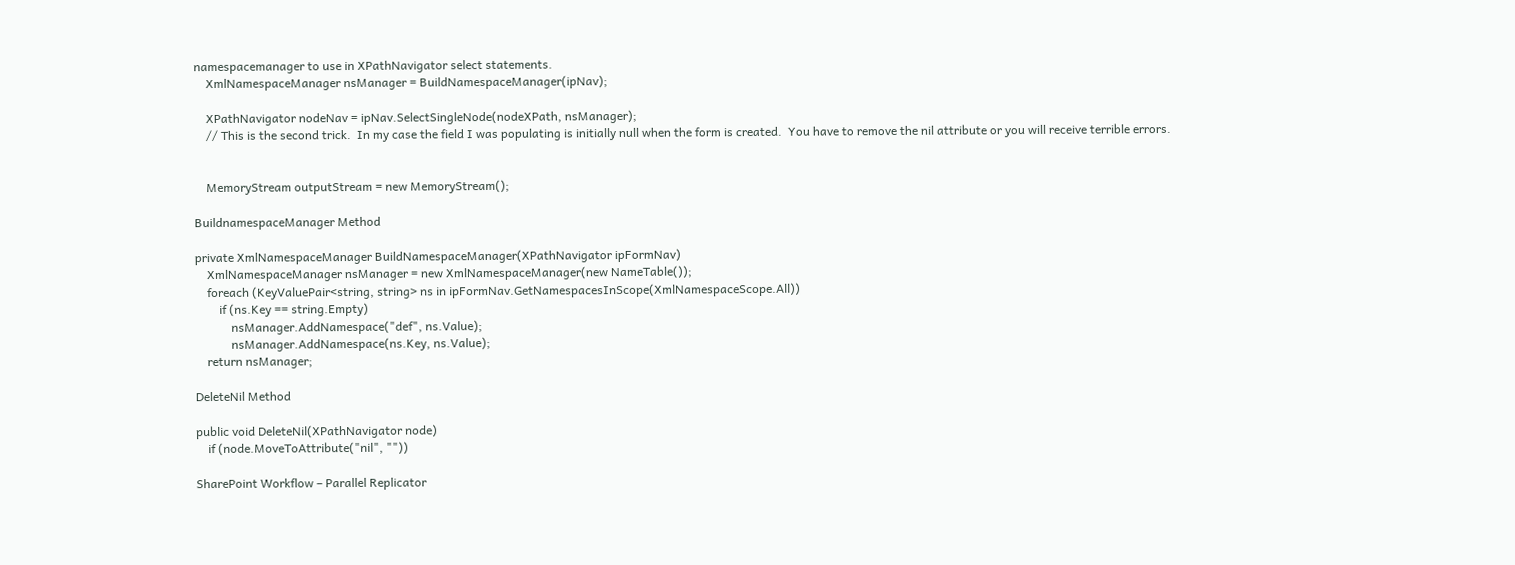namespacemanager to use in XPathNavigator select statements.
    XmlNamespaceManager nsManager = BuildNamespaceManager(ipNav);

    XPathNavigator nodeNav = ipNav.SelectSingleNode(nodeXPath, nsManager);
    // This is the second trick.  In my case the field I was populating is initially null when the form is created.  You have to remove the nil attribute or you will receive terrible errors.


    MemoryStream outputStream = new MemoryStream();

BuildnamespaceManager Method

private XmlNamespaceManager BuildNamespaceManager(XPathNavigator ipFormNav)
    XmlNamespaceManager nsManager = new XmlNamespaceManager(new NameTable());
    foreach (KeyValuePair<string, string> ns in ipFormNav.GetNamespacesInScope(XmlNamespaceScope.All))
        if (ns.Key == string.Empty)
            nsManager.AddNamespace("def", ns.Value);
            nsManager.AddNamespace(ns.Key, ns.Value);
    return nsManager;

DeleteNil Method

public void DeleteNil(XPathNavigator node)
    if (node.MoveToAttribute("nil", ""))

SharePoint Workflow – Parallel Replicator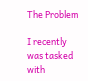The Problem

I recently was tasked with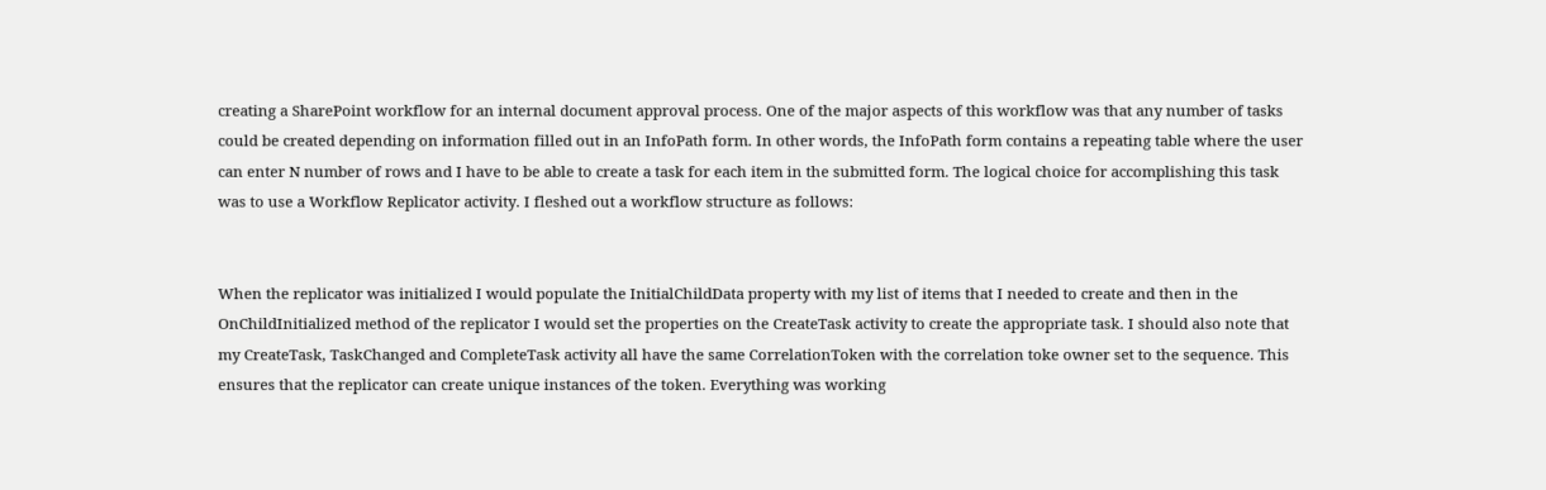creating a SharePoint workflow for an internal document approval process. One of the major aspects of this workflow was that any number of tasks could be created depending on information filled out in an InfoPath form. In other words, the InfoPath form contains a repeating table where the user can enter N number of rows and I have to be able to create a task for each item in the submitted form. The logical choice for accomplishing this task was to use a Workflow Replicator activity. I fleshed out a workflow structure as follows:


When the replicator was initialized I would populate the InitialChildData property with my list of items that I needed to create and then in the OnChildInitialized method of the replicator I would set the properties on the CreateTask activity to create the appropriate task. I should also note that my CreateTask, TaskChanged and CompleteTask activity all have the same CorrelationToken with the correlation toke owner set to the sequence. This ensures that the replicator can create unique instances of the token. Everything was working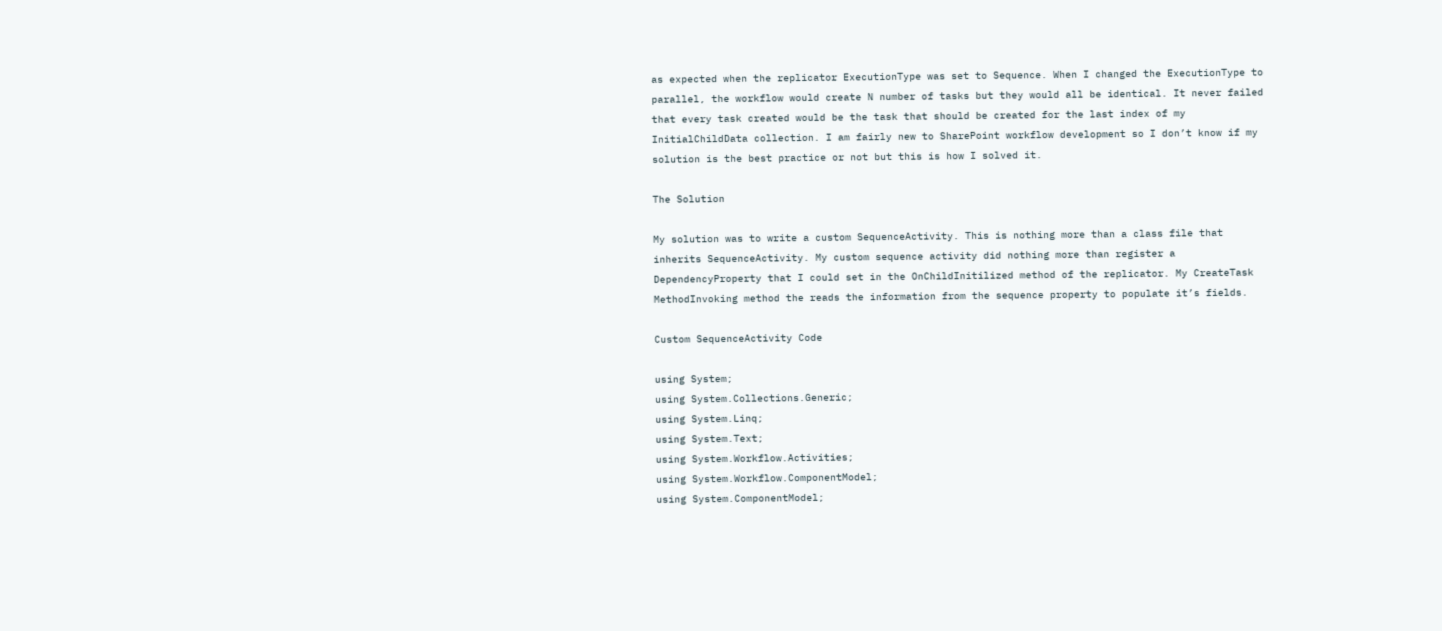as expected when the replicator ExecutionType was set to Sequence. When I changed the ExecutionType to parallel, the workflow would create N number of tasks but they would all be identical. It never failed that every task created would be the task that should be created for the last index of my InitialChildData collection. I am fairly new to SharePoint workflow development so I don’t know if my solution is the best practice or not but this is how I solved it.

The Solution

My solution was to write a custom SequenceActivity. This is nothing more than a class file that inherits SequenceActivity. My custom sequence activity did nothing more than register a DependencyProperty that I could set in the OnChildInitilized method of the replicator. My CreateTask MethodInvoking method the reads the information from the sequence property to populate it’s fields.

Custom SequenceActivity Code

using System;
using System.Collections.Generic;
using System.Linq;
using System.Text;
using System.Workflow.Activities;
using System.Workflow.ComponentModel;
using System.ComponentModel;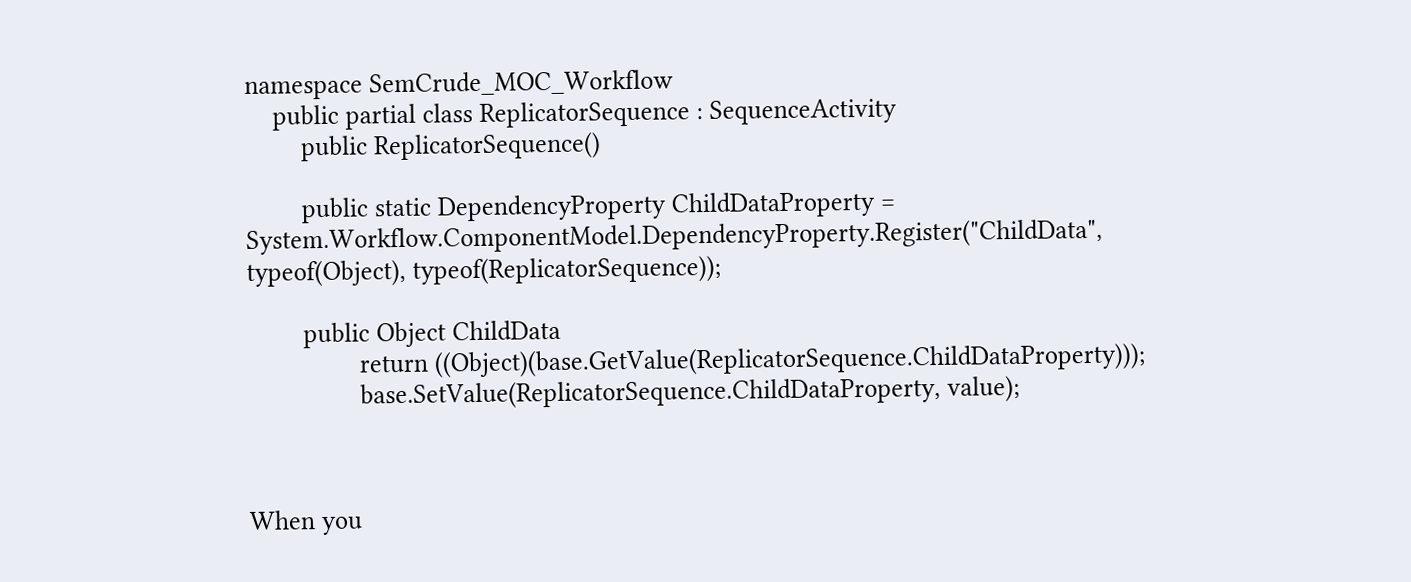namespace SemCrude_MOC_Workflow
    public partial class ReplicatorSequence : SequenceActivity
        public ReplicatorSequence()

        public static DependencyProperty ChildDataProperty = System.Workflow.ComponentModel.DependencyProperty.Register("ChildData", typeof(Object), typeof(ReplicatorSequence));

        public Object ChildData
                return ((Object)(base.GetValue(ReplicatorSequence.ChildDataProperty)));
                base.SetValue(ReplicatorSequence.ChildDataProperty, value);



When you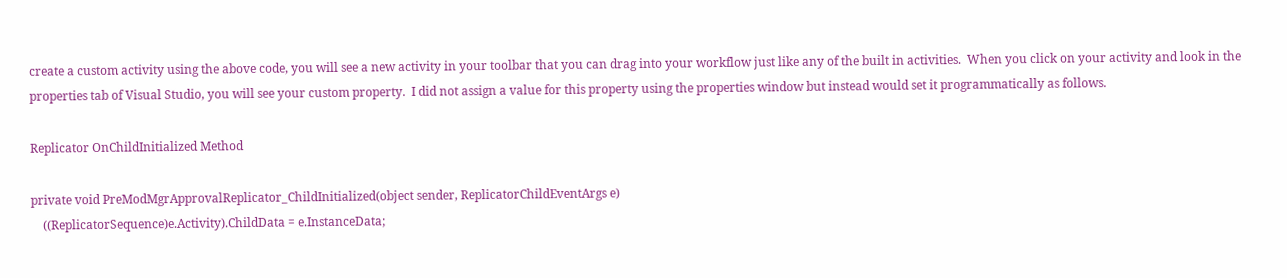create a custom activity using the above code, you will see a new activity in your toolbar that you can drag into your workflow just like any of the built in activities.  When you click on your activity and look in the properties tab of Visual Studio, you will see your custom property.  I did not assign a value for this property using the properties window but instead would set it programmatically as follows.

Replicator OnChildInitialized Method

private void PreModMgrApprovalReplicator_ChildInitialized(object sender, ReplicatorChildEventArgs e)
    ((ReplicatorSequence)e.Activity).ChildData = e.InstanceData;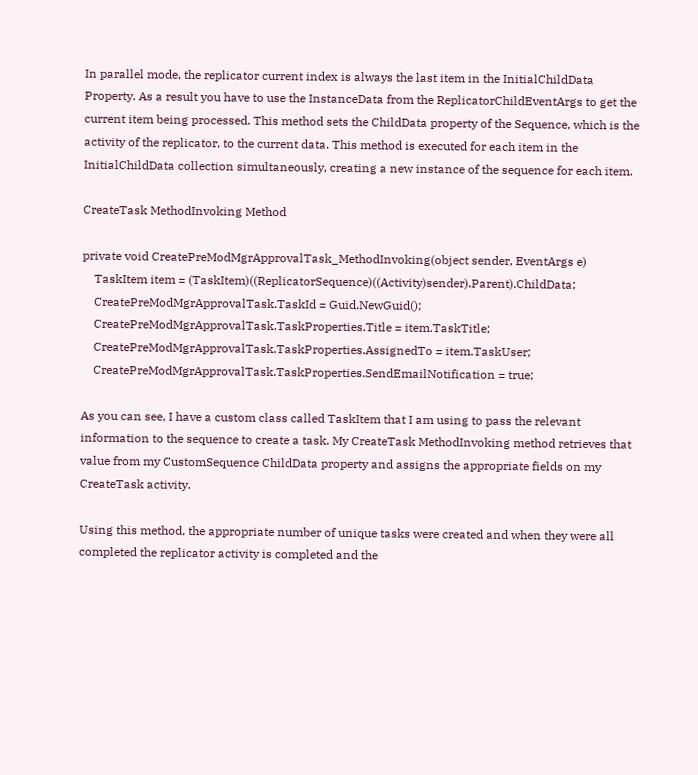In parallel mode, the replicator current index is always the last item in the InitialChildData Property. As a result you have to use the InstanceData from the ReplicatorChildEventArgs to get the current item being processed. This method sets the ChildData property of the Sequence, which is the activity of the replicator, to the current data. This method is executed for each item in the InitialChildData collection simultaneously, creating a new instance of the sequence for each item.

CreateTask MethodInvoking Method

private void CreatePreModMgrApprovalTask_MethodInvoking(object sender, EventArgs e)
    TaskItem item = (TaskItem)((ReplicatorSequence)((Activity)sender).Parent).ChildData;
    CreatePreModMgrApprovalTask.TaskId = Guid.NewGuid();
    CreatePreModMgrApprovalTask.TaskProperties.Title = item.TaskTitle;
    CreatePreModMgrApprovalTask.TaskProperties.AssignedTo = item.TaskUser;
    CreatePreModMgrApprovalTask.TaskProperties.SendEmailNotification = true;

As you can see, I have a custom class called TaskItem that I am using to pass the relevant information to the sequence to create a task. My CreateTask MethodInvoking method retrieves that value from my CustomSequence ChildData property and assigns the appropriate fields on my CreateTask activity.

Using this method, the appropriate number of unique tasks were created and when they were all completed the replicator activity is completed and the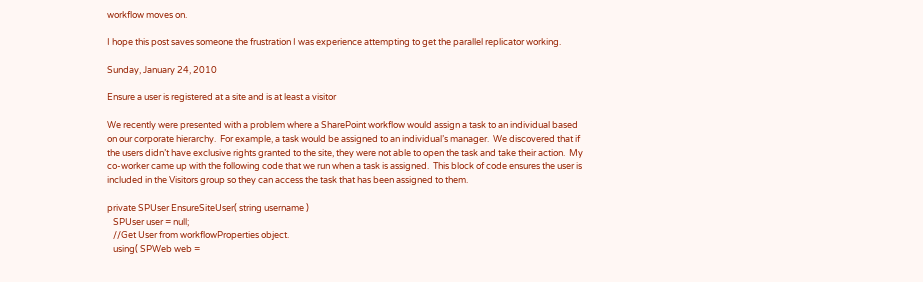workflow moves on.

I hope this post saves someone the frustration I was experience attempting to get the parallel replicator working.

Sunday, January 24, 2010

Ensure a user is registered at a site and is at least a visitor

We recently were presented with a problem where a SharePoint workflow would assign a task to an individual based on our corporate hierarchy.  For example, a task would be assigned to an individual’s manager.  We discovered that if the users didn’t have exclusive rights granted to the site, they were not able to open the task and take their action.  My co-worker came up with the following code that we run when a task is assigned.  This block of code ensures the user is included in the Visitors group so they can access the task that has been assigned to them.

private SPUser EnsureSiteUser( string username )
   SPUser user = null;
   //Get User from workflowProperties object.
   using( SPWeb web =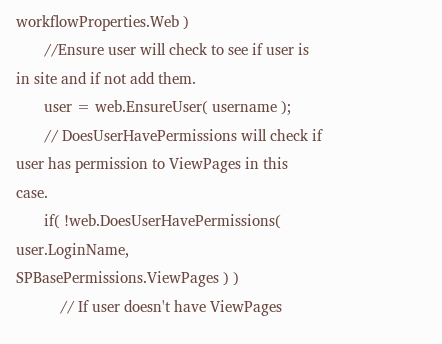workflowProperties.Web )
       //Ensure user will check to see if user is in site and if not add them.
       user = web.EnsureUser( username );
       // DoesUserHavePermissions will check if user has permission to ViewPages in this case.
       if( !web.DoesUserHavePermissions( user.LoginName, SPBasePermissions.ViewPages ) )
           // If user doesn't have ViewPages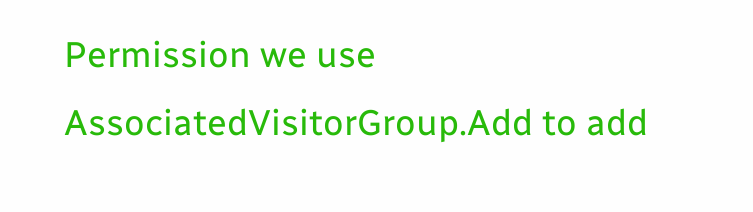Permission we use AssociatedVisitorGroup.Add to add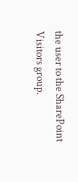the user to the SharePoint Visitors group.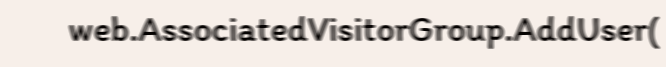web.AssociatedVisitorGroup.AddUser(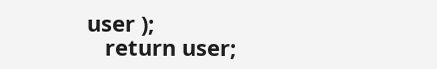user );
   return user;